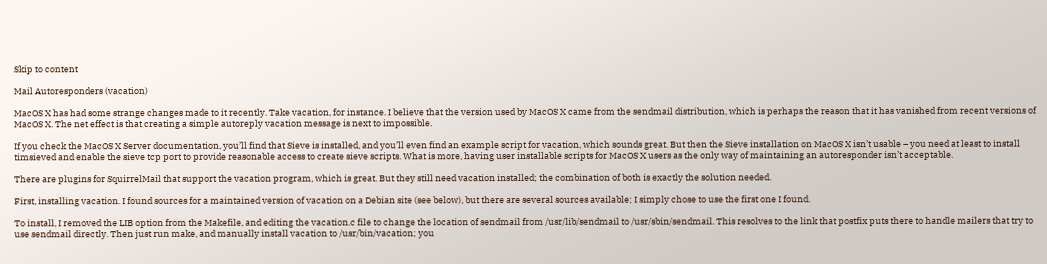Skip to content

Mail Autoresponders (vacation)

MacOS X has had some strange changes made to it recently. Take vacation, for instance. I believe that the version used by MacOS X came from the sendmail distribution, which is perhaps the reason that it has vanished from recent versions of MacOS X. The net effect is that creating a simple autoreply vacation message is next to impossible.

If you check the MacOS X Server documentation, you’ll find that Sieve is installed, and you’ll even find an example script for vacation, which sounds great. But then the Sieve installation on MacOS X isn’t usable – you need at least to install timsieved and enable the sieve tcp port to provide reasonable access to create sieve scripts. What is more, having user installable scripts for MacOS X users as the only way of maintaining an autoresponder isn’t acceptable.

There are plugins for SquirrelMail that support the vacation program, which is great. But they still need vacation installed; the combination of both is exactly the solution needed.

First, installing vacation. I found sources for a maintained version of vacation on a Debian site (see below), but there are several sources available; I simply chose to use the first one I found.

To install, I removed the LIB option from the Makefile, and editing the vacation.c file to change the location of sendmail from /usr/lib/sendmail to /usr/sbin/sendmail. This resolves to the link that postfix puts there to handle mailers that try to use sendmail directly. Then just run make, and manually install vacation to /usr/bin/vacation; you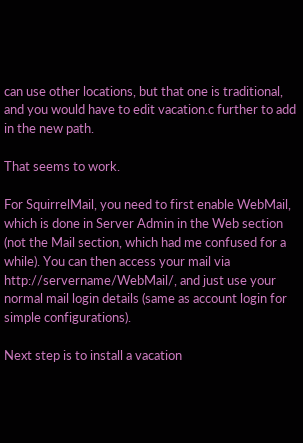can use other locations, but that one is traditional, and you would have to edit vacation.c further to add in the new path.

That seems to work.

For SquirrelMail, you need to first enable WebMail, which is done in Server Admin in the Web section (not the Mail section, which had me confused for a while). You can then access your mail via http://servername/WebMail/, and just use your normal mail login details (same as account login for simple configurations).

Next step is to install a vacation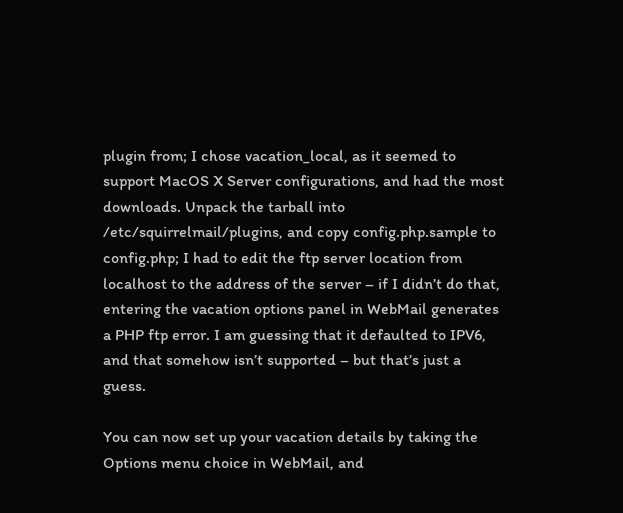plugin from; I chose vacation_local, as it seemed to support MacOS X Server configurations, and had the most downloads. Unpack the tarball into /etc/squirrelmail/plugins, and copy config.php.sample to config.php; I had to edit the ftp server location from localhost to the address of the server – if I didn’t do that, entering the vacation options panel in WebMail generates a PHP ftp error. I am guessing that it defaulted to IPV6, and that somehow isn’t supported – but that’s just a guess.

You can now set up your vacation details by taking the Options menu choice in WebMail, and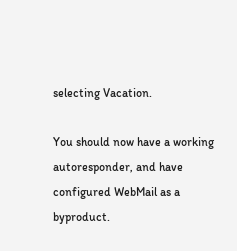selecting Vacation.

You should now have a working autoresponder, and have configured WebMail as a byproduct.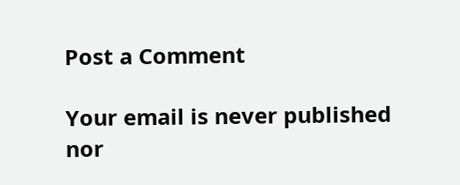Post a Comment

Your email is never published nor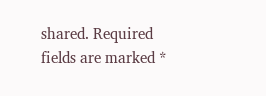shared. Required fields are marked *